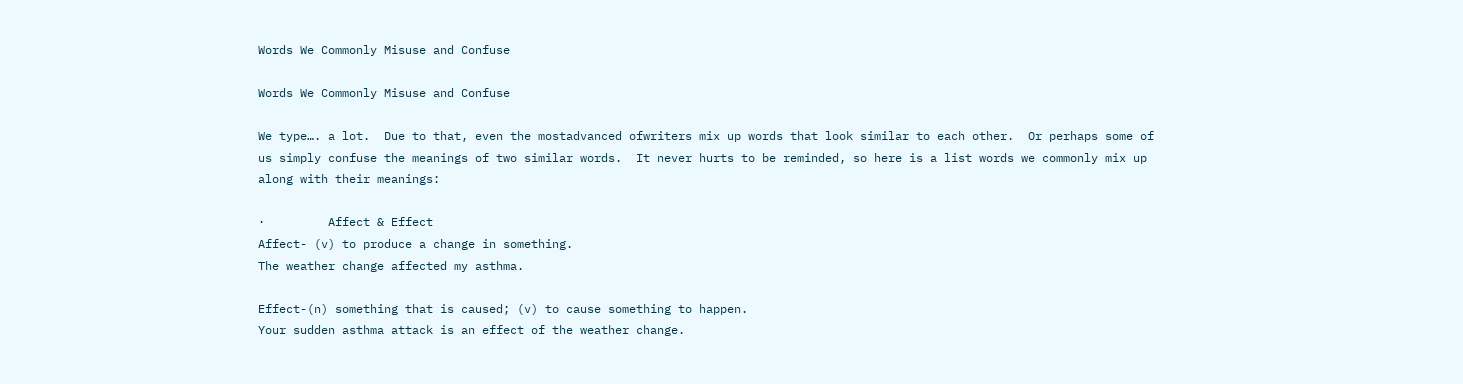Words We Commonly Misuse and Confuse

Words We Commonly Misuse and Confuse

We type…. a lot.  Due to that, even the mostadvanced ofwriters mix up words that look similar to each other.  Or perhaps some of us simply confuse the meanings of two similar words.  It never hurts to be reminded, so here is a list words we commonly mix up along with their meanings:

·         Affect & Effect
Affect- (v) to produce a change in something.
The weather change affected my asthma.

Effect-(n) something that is caused; (v) to cause something to happen.
Your sudden asthma attack is an effect of the weather change.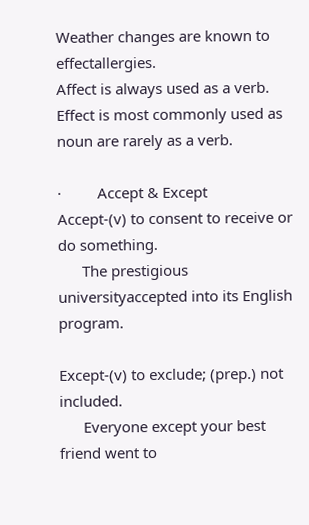Weather changes are known to effectallergies.
Affect is always used as a verb.  Effect is most commonly used as noun are rarely as a verb.

·         Accept & Except
Accept-(v) to consent to receive or do something.
      The prestigious universityaccepted into its English program.

Except-(v) to exclude; (prep.) not included.
      Everyone except your best friend went to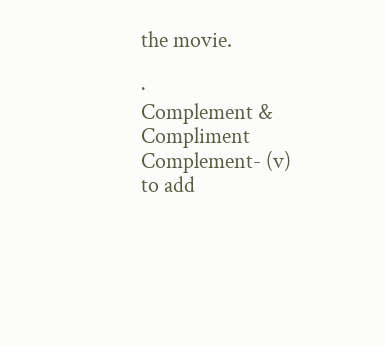the movie.

·         Complement & Compliment
Complement- (v) to add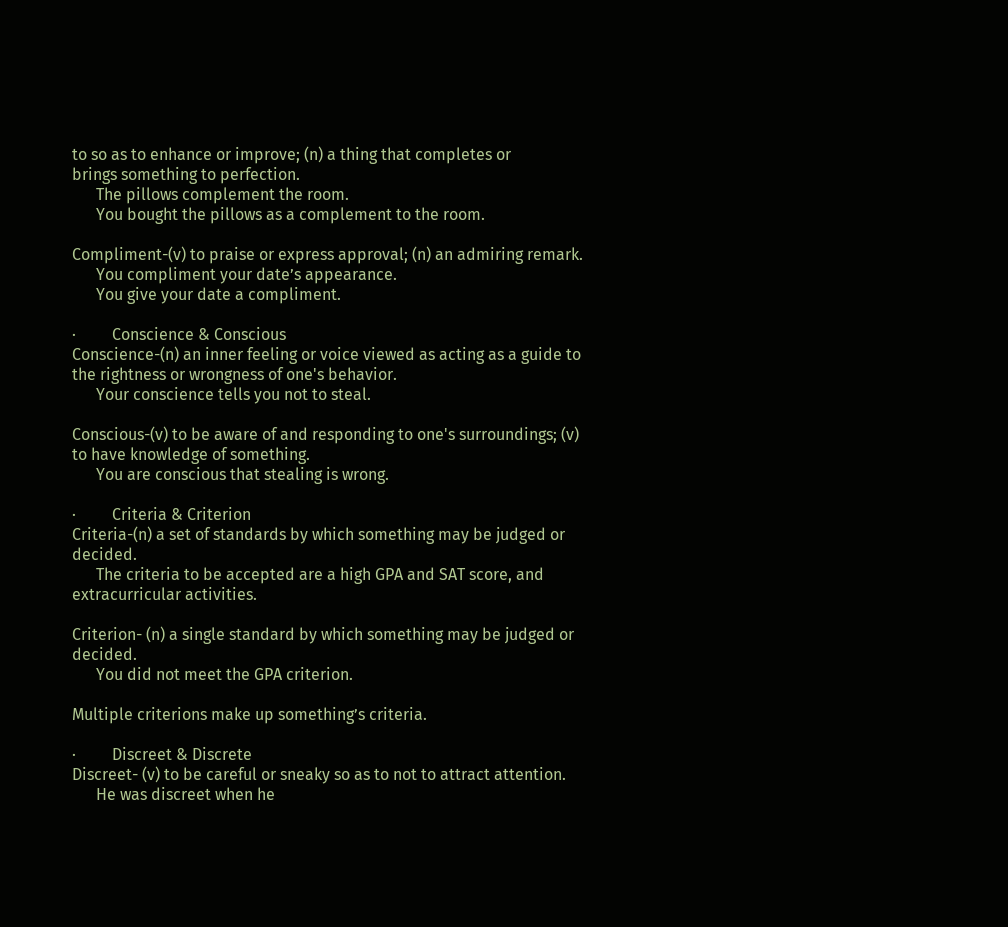to so as to enhance or improve; (n) a thing that completes or
brings something to perfection.
      The pillows complement the room.
      You bought the pillows as a complement to the room.

Compliment-(v) to praise or express approval; (n) an admiring remark.
      You compliment your date’s appearance.
      You give your date a compliment.

·         Conscience & Conscious
Conscience-(n) an inner feeling or voice viewed as acting as a guide to the rightness or wrongness of one's behavior.
      Your conscience tells you not to steal.

Conscious-(v) to be aware of and responding to one's surroundings; (v) to have knowledge of something.
      You are conscious that stealing is wrong.

·         Criteria & Criterion
Criteria-(n) a set of standards by which something may be judged or decided.
      The criteria to be accepted are a high GPA and SAT score, and extracurricular activities.

Criterion- (n) a single standard by which something may be judged or decided.
      You did not meet the GPA criterion.

Multiple criterions make up something’s criteria.

·         Discreet & Discrete
Discreet- (v) to be careful or sneaky so as to not to attract attention.
      He was discreet when he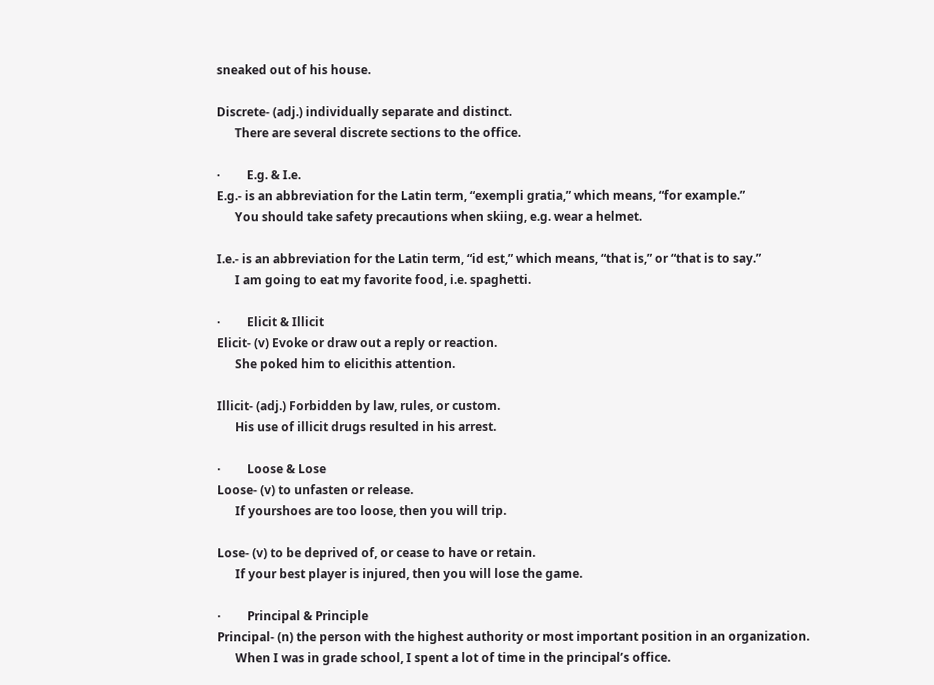sneaked out of his house.

Discrete- (adj.) individually separate and distinct.
      There are several discrete sections to the office.

·         E.g. & I.e.
E.g.- is an abbreviation for the Latin term, “exempli gratia,” which means, “for example.”
      You should take safety precautions when skiing, e.g. wear a helmet.

I.e.- is an abbreviation for the Latin term, “id est,” which means, “that is,” or “that is to say.”
      I am going to eat my favorite food, i.e. spaghetti.

·         Elicit & Illicit
Elicit- (v) Evoke or draw out a reply or reaction.
      She poked him to elicithis attention.

Illicit- (adj.) Forbidden by law, rules, or custom.
      His use of illicit drugs resulted in his arrest.

·         Loose & Lose
Loose- (v) to unfasten or release.
      If yourshoes are too loose, then you will trip.

Lose- (v) to be deprived of, or cease to have or retain.
      If your best player is injured, then you will lose the game.

·         Principal & Principle
Principal- (n) the person with the highest authority or most important position in an organization.
      When I was in grade school, I spent a lot of time in the principal’s office.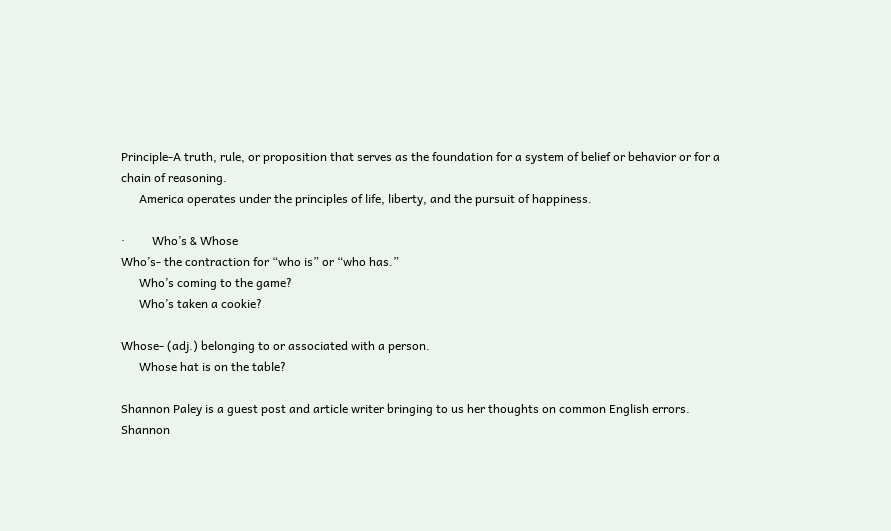Principle-A truth, rule, or proposition that serves as the foundation for a system of belief or behavior or for a chain of reasoning.
      America operates under the principles of life, liberty, and the pursuit of happiness.

·         Who’s & Whose
Who’s- the contraction for “who is” or “who has.”
      Who’s coming to the game?
      Who’s taken a cookie?

Whose- (adj.) belonging to or associated with a person.
      Whose hat is on the table?

Shannon Paley is a guest post and article writer bringing to us her thoughts on common English errors.
Shannon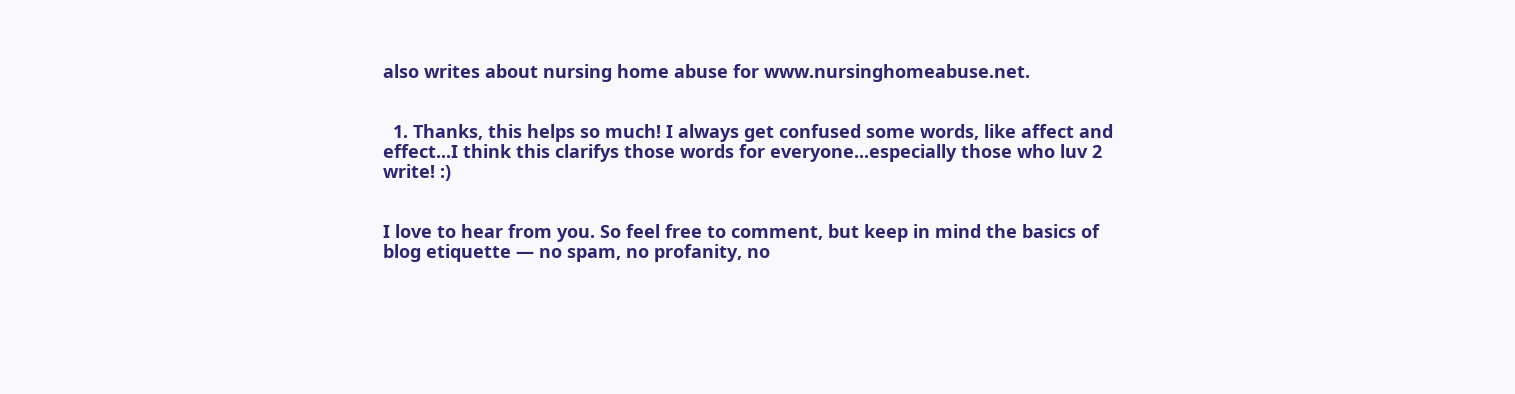also writes about nursing home abuse for www.nursinghomeabuse.net.


  1. Thanks, this helps so much! I always get confused some words, like affect and effect...I think this clarifys those words for everyone...especially those who luv 2 write! :)


I love to hear from you. So feel free to comment, but keep in mind the basics of blog etiquette — no spam, no profanity, no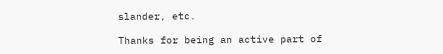slander, etc.

Thanks for being an active part of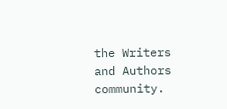the Writers and Authors community.